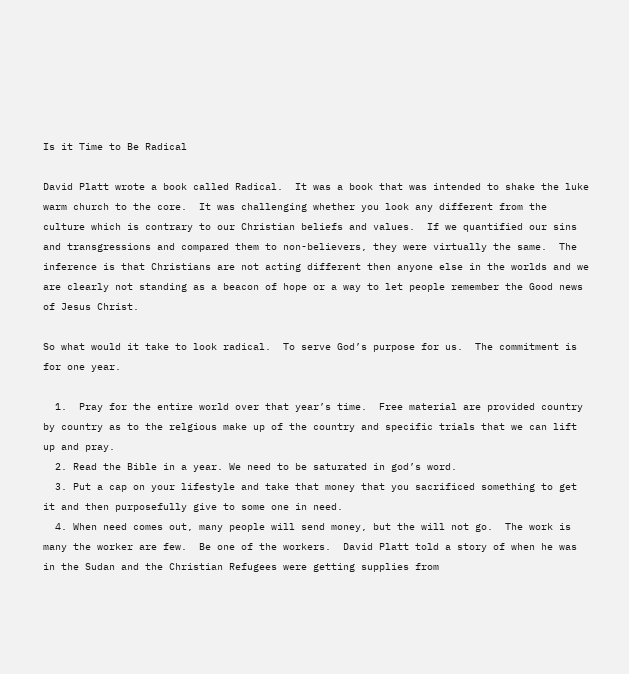Is it Time to Be Radical

David Platt wrote a book called Radical.  It was a book that was intended to shake the luke warm church to the core.  It was challenging whether you look any different from the culture which is contrary to our Christian beliefs and values.  If we quantified our sins and transgressions and compared them to non-believers, they were virtually the same.  The inference is that Christians are not acting different then anyone else in the worlds and we are clearly not standing as a beacon of hope or a way to let people remember the Good news of Jesus Christ.

So what would it take to look radical.  To serve God’s purpose for us.  The commitment is for one year.

  1.  Pray for the entire world over that year’s time.  Free material are provided country by country as to the relgious make up of the country and specific trials that we can lift up and pray.
  2. Read the Bible in a year. We need to be saturated in god’s word.
  3. Put a cap on your lifestyle and take that money that you sacrificed something to get it and then purposefully give to some one in need.
  4. When need comes out, many people will send money, but the will not go.  The work is many the worker are few.  Be one of the workers.  David Platt told a story of when he was in the Sudan and the Christian Refugees were getting supplies from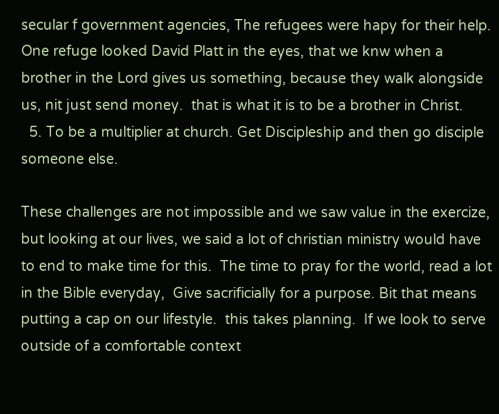secular f government agencies, The refugees were hapy for their help.  One refuge looked David Platt in the eyes, that we knw when a brother in the Lord gives us something, because they walk alongside us, nit just send money.  that is what it is to be a brother in Christ.
  5. To be a multiplier at church. Get Discipleship and then go disciple someone else.

These challenges are not impossible and we saw value in the exercize, but looking at our lives, we said a lot of christian ministry would have to end to make time for this.  The time to pray for the world, read a lot in the Bible everyday,  Give sacrificially for a purpose. Bit that means putting a cap on our lifestyle.  this takes planning.  If we look to serve outside of a comfortable context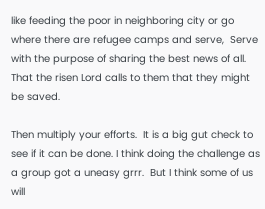like feeding the poor in neighboring city or go where there are refugee camps and serve,  Serve with the purpose of sharing the best news of all.  That the risen Lord calls to them that they might be saved.

Then multiply your efforts.  It is a big gut check to see if it can be done. I think doing the challenge as a group got a uneasy grrr.  But I think some of us will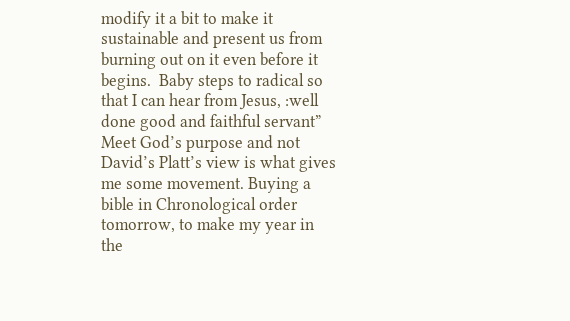modify it a bit to make it sustainable and present us from burning out on it even before it begins.  Baby steps to radical so that I can hear from Jesus, :well done good and faithful servant” Meet God’s purpose and not David’s Platt’s view is what gives me some movement. Buying a bible in Chronological order tomorrow, to make my year in the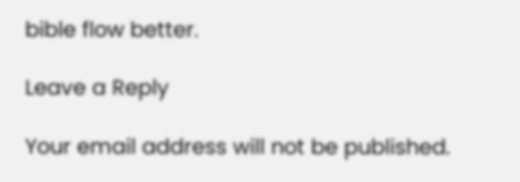bible flow better.

Leave a Reply

Your email address will not be published.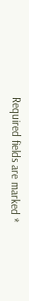Required fields are marked *